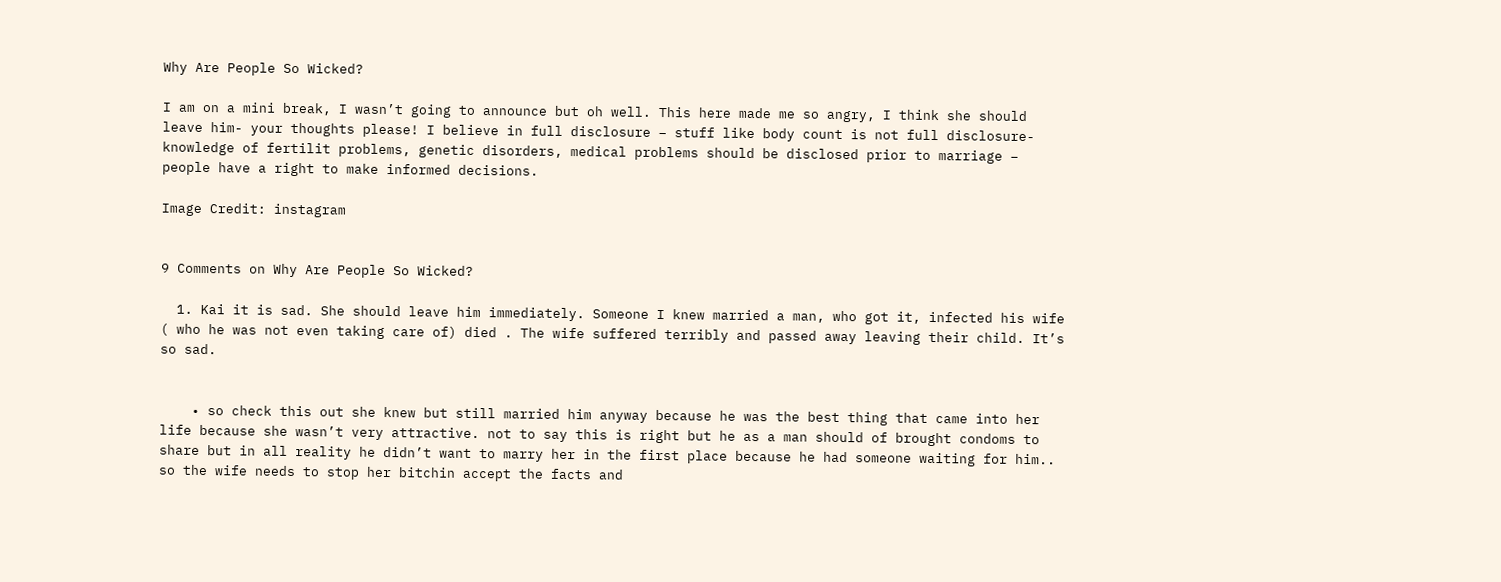Why Are People So Wicked?

I am on a mini break, I wasn’t going to announce but oh well. This here made me so angry, I think she should leave him- your thoughts please! I believe in full disclosure – stuff like body count is not full disclosure- knowledge of fertilit problems, genetic disorders, medical problems should be disclosed prior to marriage – people have a right to make informed decisions.

Image Credit: instagram


9 Comments on Why Are People So Wicked?

  1. Kai it is sad. She should leave him immediately. Someone I knew married a man, who got it, infected his wife ( who he was not even taking care of) died . The wife suffered terribly and passed away leaving their child. It’s so sad.


    • so check this out she knew but still married him anyway because he was the best thing that came into her life because she wasn’t very attractive. not to say this is right but he as a man should of brought condoms to share but in all reality he didn’t want to marry her in the first place because he had someone waiting for him.. so the wife needs to stop her bitchin accept the facts and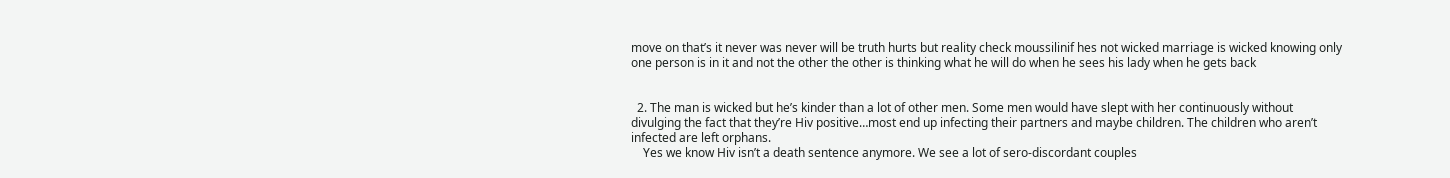move on that’s it never was never will be truth hurts but reality check moussilinif hes not wicked marriage is wicked knowing only one person is in it and not the other the other is thinking what he will do when he sees his lady when he gets back


  2. The man is wicked but he’s kinder than a lot of other men. Some men would have slept with her continuously without divulging the fact that they’re Hiv positive…most end up infecting their partners and maybe children. The children who aren’t infected are left orphans.
    Yes we know Hiv isn’t a death sentence anymore. We see a lot of sero-discordant couples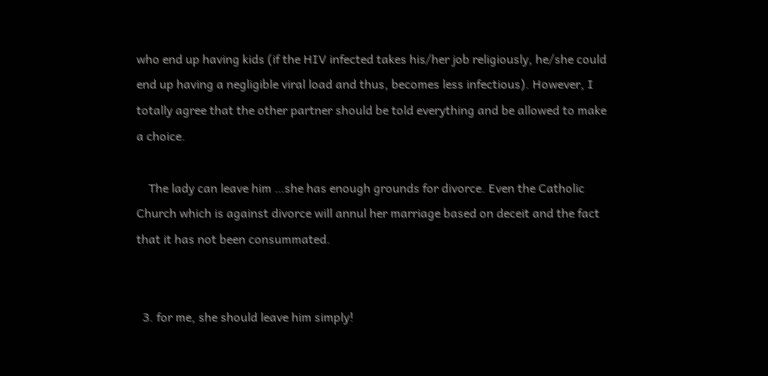who end up having kids (if the HIV infected takes his/her job religiously, he/she could end up having a negligible viral load and thus, becomes less infectious). However, I totally agree that the other partner should be told everything and be allowed to make a choice.

    The lady can leave him …she has enough grounds for divorce. Even the Catholic Church which is against divorce will annul her marriage based on deceit and the fact that it has not been consummated.


  3. for me, she should leave him simply!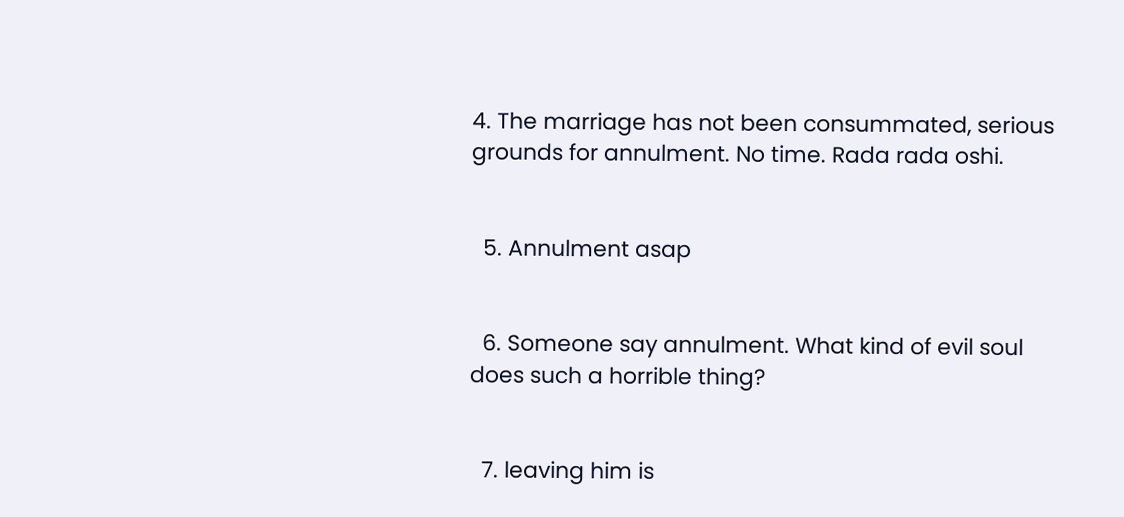4. The marriage has not been consummated, serious grounds for annulment. No time. Rada rada oshi.


  5. Annulment asap


  6. Someone say annulment. What kind of evil soul does such a horrible thing?


  7. leaving him is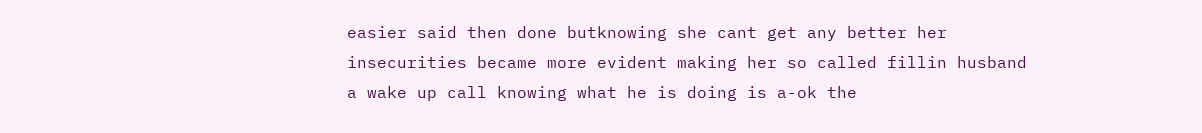easier said then done butknowing she cant get any better her insecurities became more evident making her so called fillin husband a wake up call knowing what he is doing is a-ok the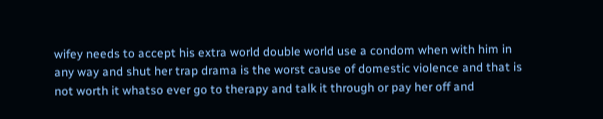wifey needs to accept his extra world double world use a condom when with him in any way and shut her trap drama is the worst cause of domestic violence and that is not worth it whatso ever go to therapy and talk it through or pay her off and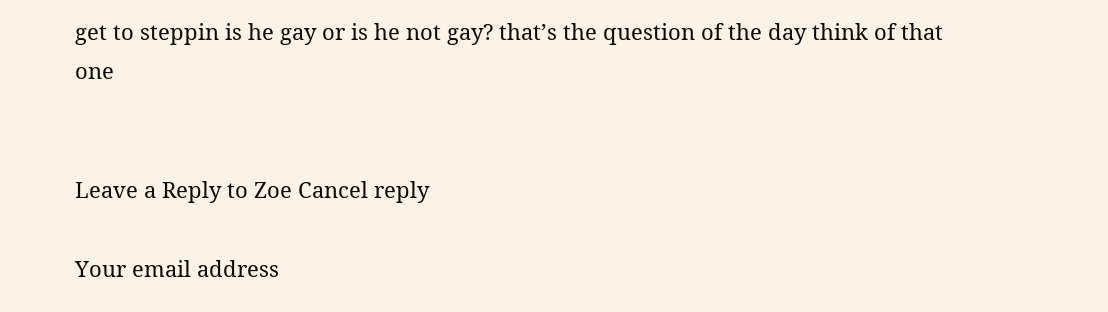get to steppin is he gay or is he not gay? that’s the question of the day think of that one


Leave a Reply to Zoe Cancel reply

Your email address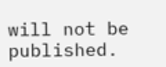will not be published.